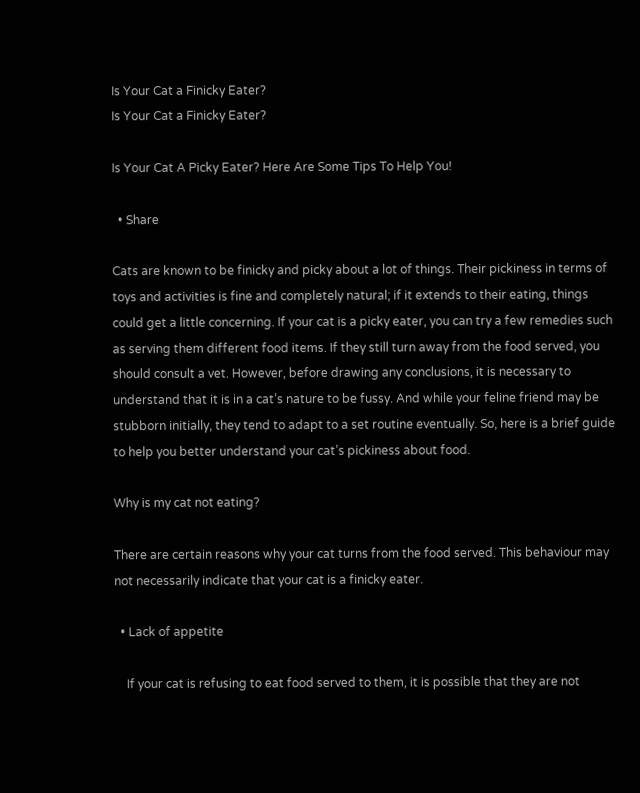Is Your Cat a Finicky Eater?
Is Your Cat a Finicky Eater?

Is Your Cat A Picky Eater? Here Are Some Tips To Help You!

  • Share

Cats are known to be finicky and picky about a lot of things. Their pickiness in terms of toys and activities is fine and completely natural; if it extends to their eating, things could get a little concerning. If your cat is a picky eater, you can try a few remedies such as serving them different food items. If they still turn away from the food served, you should consult a vet. However, before drawing any conclusions, it is necessary to understand that it is in a cat’s nature to be fussy. And while your feline friend may be stubborn initially, they tend to adapt to a set routine eventually. So, here is a brief guide to help you better understand your cat’s pickiness about food.

Why is my cat not eating?

There are certain reasons why your cat turns from the food served. This behaviour may not necessarily indicate that your cat is a finicky eater.

  • Lack of appetite

    If your cat is refusing to eat food served to them, it is possible that they are not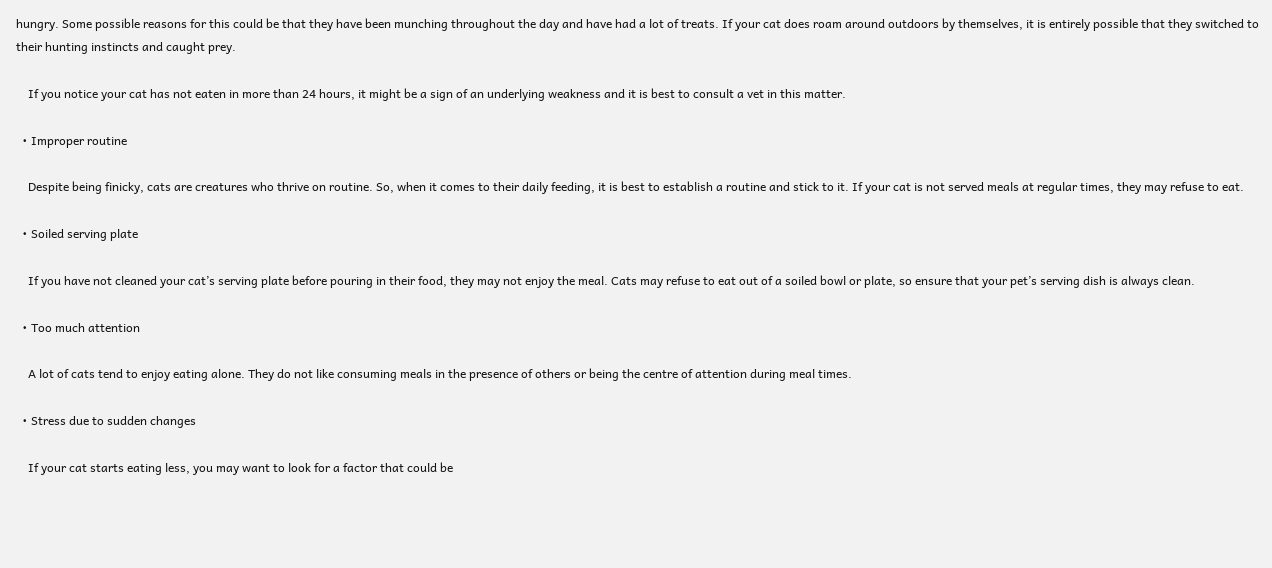hungry. Some possible reasons for this could be that they have been munching throughout the day and have had a lot of treats. If your cat does roam around outdoors by themselves, it is entirely possible that they switched to their hunting instincts and caught prey.

    If you notice your cat has not eaten in more than 24 hours, it might be a sign of an underlying weakness and it is best to consult a vet in this matter.

  • Improper routine

    Despite being finicky, cats are creatures who thrive on routine. So, when it comes to their daily feeding, it is best to establish a routine and stick to it. If your cat is not served meals at regular times, they may refuse to eat.

  • Soiled serving plate

    If you have not cleaned your cat’s serving plate before pouring in their food, they may not enjoy the meal. Cats may refuse to eat out of a soiled bowl or plate, so ensure that your pet’s serving dish is always clean.

  • Too much attention

    A lot of cats tend to enjoy eating alone. They do not like consuming meals in the presence of others or being the centre of attention during meal times.

  • Stress due to sudden changes

    If your cat starts eating less, you may want to look for a factor that could be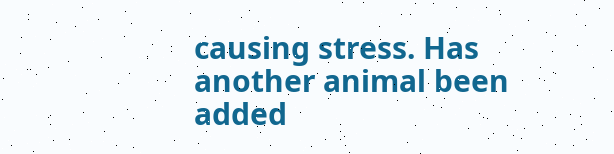causing stress. Has another animal been added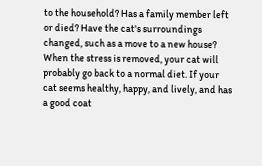to the household? Has a family member left or died? Have the cat's surroundings changed, such as a move to a new house? When the stress is removed, your cat will probably go back to a normal diet. If your cat seems healthy, happy, and lively, and has a good coat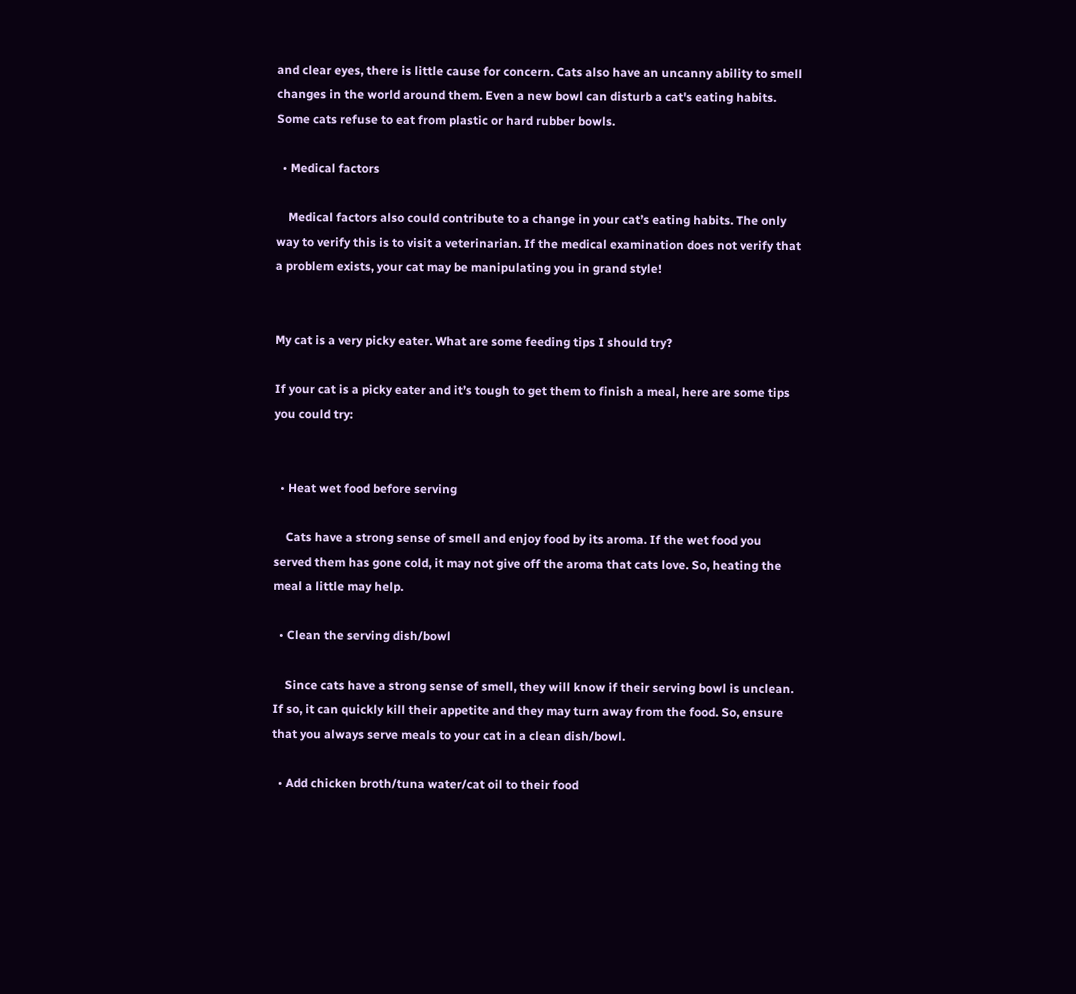and clear eyes, there is little cause for concern. Cats also have an uncanny ability to smell changes in the world around them. Even a new bowl can disturb a cat's eating habits. Some cats refuse to eat from plastic or hard rubber bowls.

  • Medical factors

    Medical factors also could contribute to a change in your cat’s eating habits. The only way to verify this is to visit a veterinarian. If the medical examination does not verify that a problem exists, your cat may be manipulating you in grand style!


My cat is a very picky eater. What are some feeding tips I should try?

If your cat is a picky eater and it’s tough to get them to finish a meal, here are some tips you could try:


  • Heat wet food before serving

    Cats have a strong sense of smell and enjoy food by its aroma. If the wet food you served them has gone cold, it may not give off the aroma that cats love. So, heating the meal a little may help.

  • Clean the serving dish/bowl

    Since cats have a strong sense of smell, they will know if their serving bowl is unclean. If so, it can quickly kill their appetite and they may turn away from the food. So, ensure that you always serve meals to your cat in a clean dish/bowl.

  • Add chicken broth/tuna water/cat oil to their food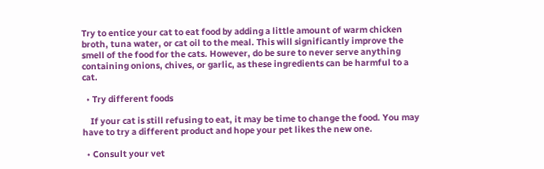Try to entice your cat to eat food by adding a little amount of warm chicken broth, tuna water, or cat oil to the meal. This will significantly improve the smell of the food for the cats. However, do be sure to never serve anything containing onions, chives, or garlic, as these ingredients can be harmful to a cat.

  • Try different foods

    If your cat is still refusing to eat, it may be time to change the food. You may have to try a different product and hope your pet likes the new one.

  • Consult your vet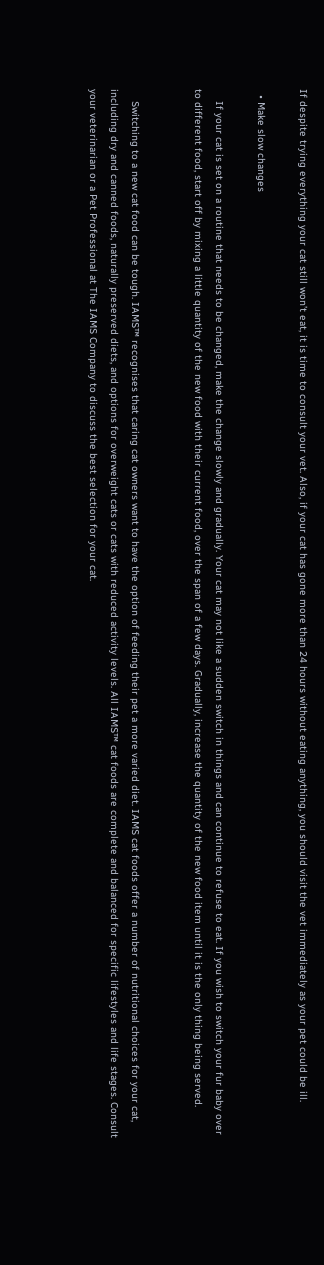If despite trying everything your cat still won’t eat, it is time to consult your vet. Also, if your cat has gone more than 24 hours without eating anything, you should visit the vet immediately as your pet could be ill.

  • Make slow changes

    If your cat is set on a routine that needs to be changed, make the change slowly and gradually. Your cat may not like a sudden switch in things and can continue to refuse to eat. If you wish to switch your fur baby over to different food, start off by mixing a little quantity of the new food with their current food, over the span of a few days. Gradually, increase the quantity of the new food item until it is the only thing being served.


    Switching to a new cat food can be tough. IAMS™ recognises that caring cat owners want to have the option of feeding their pet a more varied diet. IAMS cat foods offer a number of nutritional choices for your cat, including dry and canned foods, naturally preserved diets, and options for overweight cats or cats with reduced activity levels. All IAMS™ cat foods are complete and balanced for specific lifestyles and life stages. Consult your veterinarian or a Pet Professional at The IAMS Company to discuss the best selection for your cat.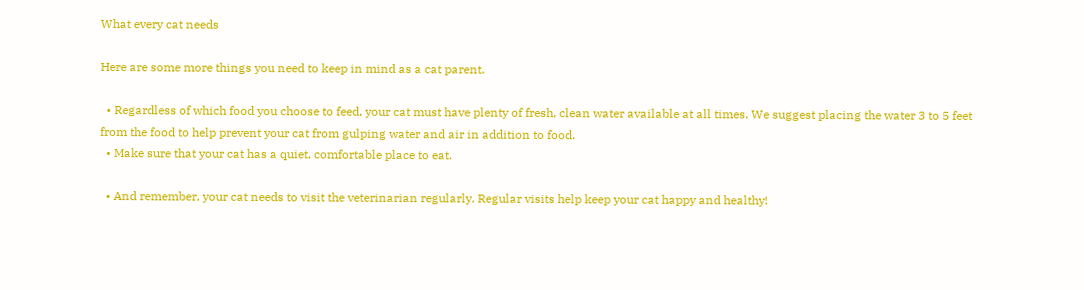What every cat needs

Here are some more things you need to keep in mind as a cat parent.

  • Regardless of which food you choose to feed, your cat must have plenty of fresh, clean water available at all times. We suggest placing the water 3 to 5 feet from the food to help prevent your cat from gulping water and air in addition to food.
  • Make sure that your cat has a quiet, comfortable place to eat.

  • And remember, your cat needs to visit the veterinarian regularly. Regular visits help keep your cat happy and healthy!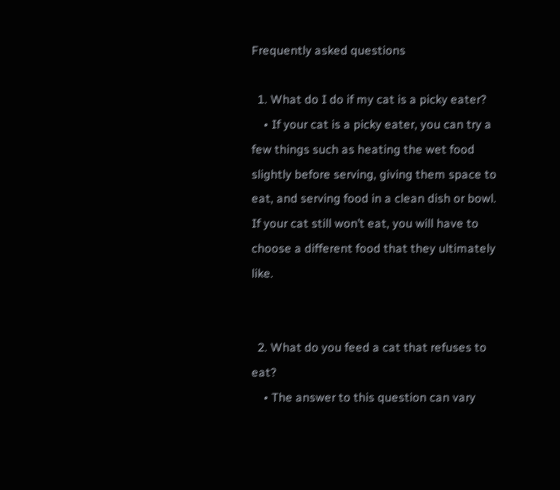Frequently asked questions

  1. What do I do if my cat is a picky eater?
    • If your cat is a picky eater, you can try a few things such as heating the wet food slightly before serving, giving them space to eat, and serving food in a clean dish or bowl. If your cat still won’t eat, you will have to choose a different food that they ultimately like.


  2. What do you feed a cat that refuses to eat?
    • The answer to this question can vary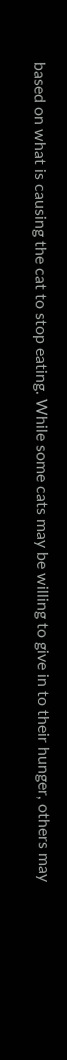based on what is causing the cat to stop eating. While some cats may be willing to give in to their hunger, others may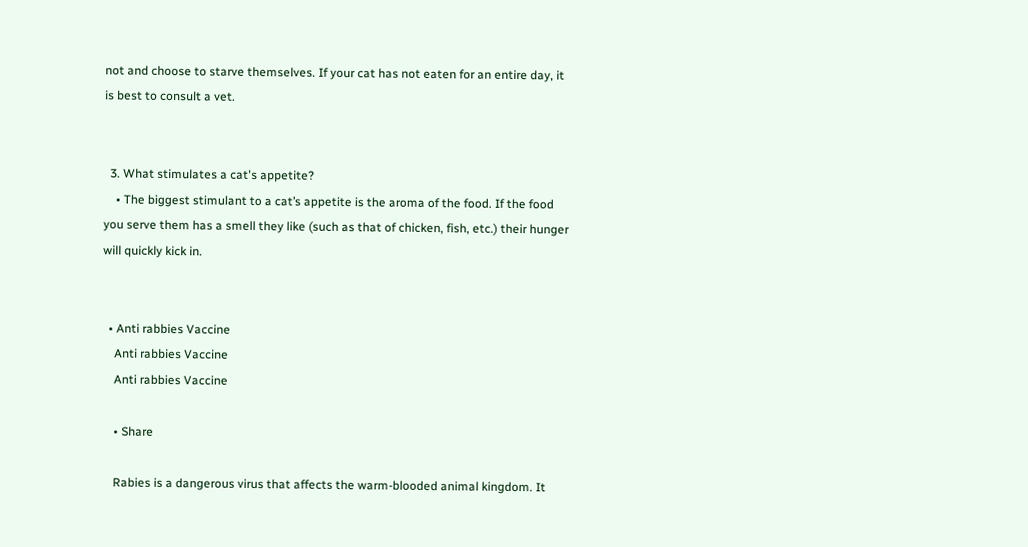not and choose to starve themselves. If your cat has not eaten for an entire day, it is best to consult a vet.


  3. What stimulates a cat's appetite?
    • The biggest stimulant to a cat’s appetite is the aroma of the food. If the food you serve them has a smell they like (such as that of chicken, fish, etc.) their hunger will quickly kick in.


  • Anti rabbies Vaccine
    Anti rabbies Vaccine
    Anti rabbies Vaccine

    • Share

    Rabies is a dangerous virus that affects the warm-blooded animal kingdom. It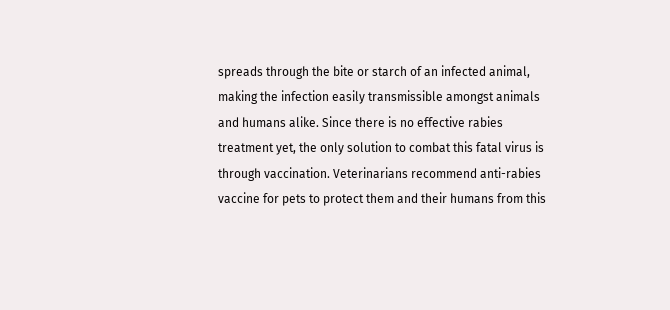spreads through the bite or starch of an infected animal, making the infection easily transmissible amongst animals and humans alike. Since there is no effective rabies treatment yet, the only solution to combat this fatal virus is through vaccination. Veterinarians recommend anti-rabies vaccine for pets to protect them and their humans from this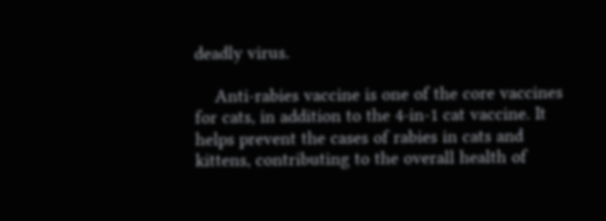deadly virus.

    Anti-rabies vaccine is one of the core vaccines for cats, in addition to the 4-in-1 cat vaccine. It helps prevent the cases of rabies in cats and kittens, contributing to the overall health of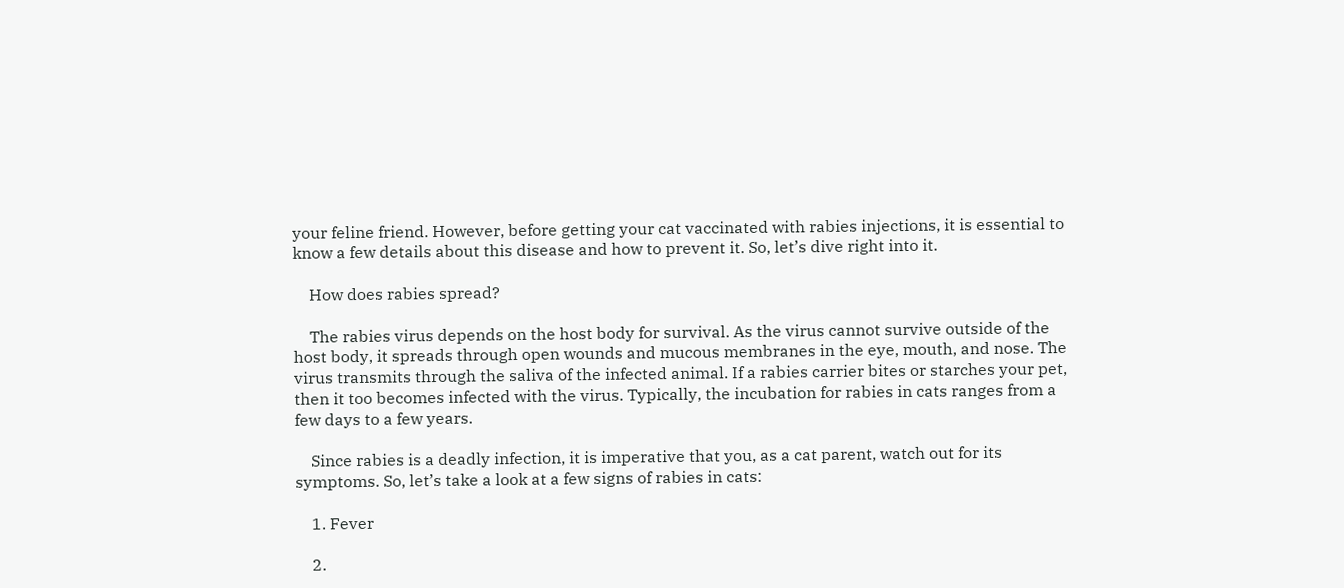your feline friend. However, before getting your cat vaccinated with rabies injections, it is essential to know a few details about this disease and how to prevent it. So, let’s dive right into it.

    How does rabies spread?

    The rabies virus depends on the host body for survival. As the virus cannot survive outside of the host body, it spreads through open wounds and mucous membranes in the eye, mouth, and nose. The virus transmits through the saliva of the infected animal. If a rabies carrier bites or starches your pet, then it too becomes infected with the virus. Typically, the incubation for rabies in cats ranges from a few days to a few years.

    Since rabies is a deadly infection, it is imperative that you, as a cat parent, watch out for its symptoms. So, let’s take a look at a few signs of rabies in cats:

    1. Fever

    2.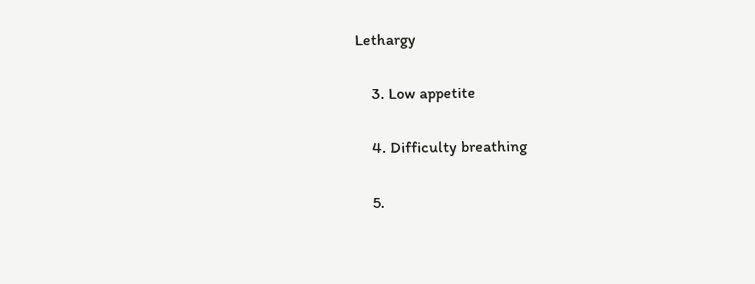Lethargy

    3. Low appetite

    4. Difficulty breathing

    5.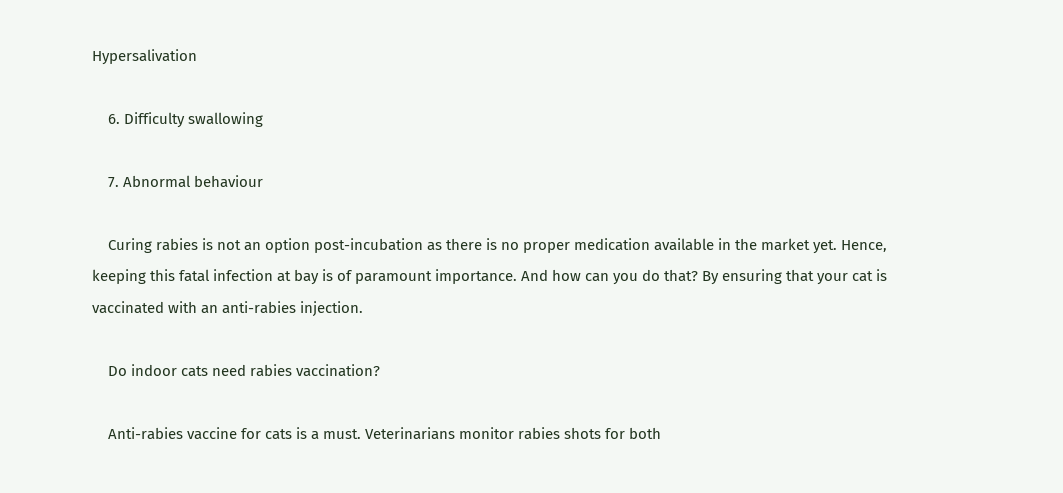Hypersalivation

    6. Difficulty swallowing

    7. Abnormal behaviour

    Curing rabies is not an option post-incubation as there is no proper medication available in the market yet. Hence, keeping this fatal infection at bay is of paramount importance. And how can you do that? By ensuring that your cat is vaccinated with an anti-rabies injection.

    Do indoor cats need rabies vaccination?

    Anti-rabies vaccine for cats is a must. Veterinarians monitor rabies shots for both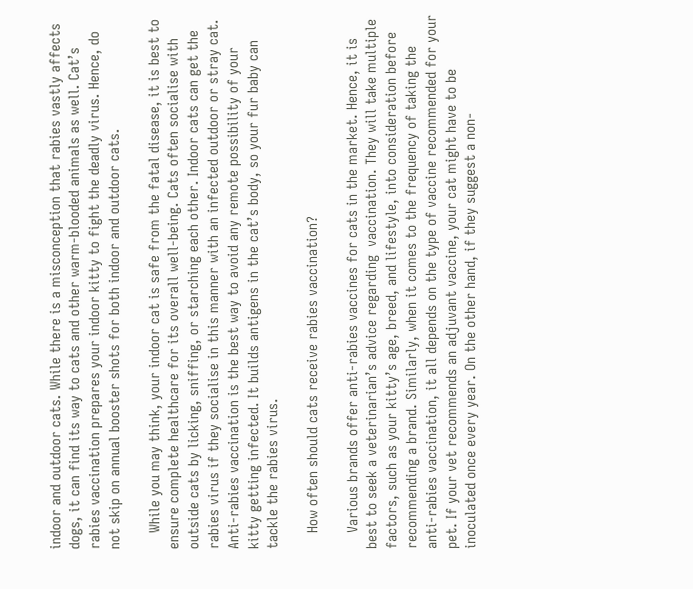indoor and outdoor cats. While there is a misconception that rabies vastly affects dogs, it can find its way to cats and other warm-blooded animals as well. Cat’s rabies vaccination prepares your indoor kitty to fight the deadly virus. Hence, do not skip on annual booster shots for both indoor and outdoor cats.

    While you may think, your indoor cat is safe from the fatal disease, it is best to ensure complete healthcare for its overall well-being. Cats often socialise with outside cats by licking, sniffing, or starching each other. Indoor cats can get the rabies virus if they socialise in this manner with an infected outdoor or stray cat. Anti-rabies vaccination is the best way to avoid any remote possibility of your kitty getting infected. It builds antigens in the cat’s body, so your fur baby can tackle the rabies virus.

    How often should cats receive rabies vaccination?

    Various brands offer anti-rabies vaccines for cats in the market. Hence, it is best to seek a veterinarian’s advice regarding  vaccination. They will take multiple factors, such as your kitty’s age, breed, and lifestyle, into consideration before recommending a brand. Similarly, when it comes to the frequency of taking the anti-rabies vaccination, it all depends on the type of vaccine recommended for your pet. If your vet recommends an adjuvant vaccine, your cat might have to be inoculated once every year. On the other hand, if they suggest a non-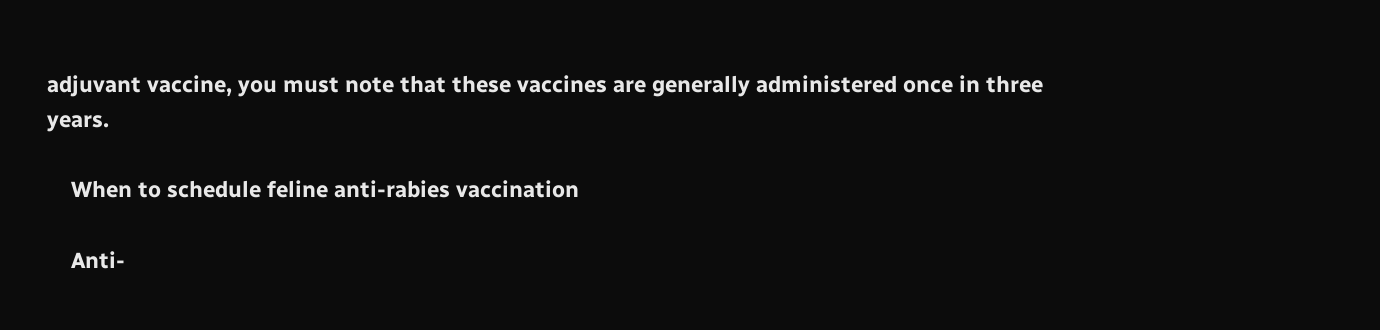adjuvant vaccine, you must note that these vaccines are generally administered once in three years.

    When to schedule feline anti-rabies vaccination

    Anti-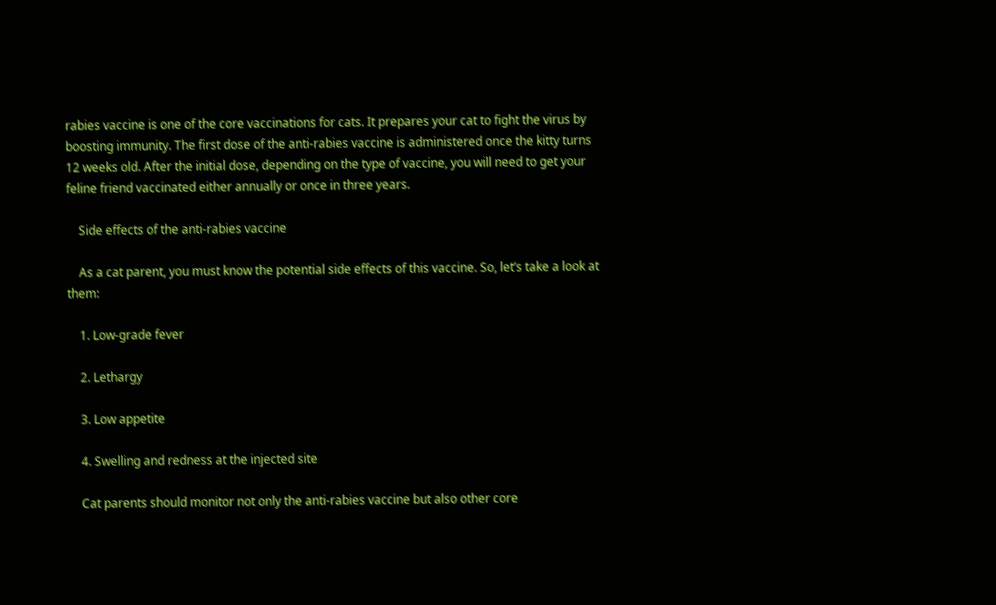rabies vaccine is one of the core vaccinations for cats. It prepares your cat to fight the virus by boosting immunity. The first dose of the anti-rabies vaccine is administered once the kitty turns 12 weeks old. After the initial dose, depending on the type of vaccine, you will need to get your feline friend vaccinated either annually or once in three years.

    Side effects of the anti-rabies vaccine

    As a cat parent, you must know the potential side effects of this vaccine. So, let’s take a look at them:

    1. Low-grade fever

    2. Lethargy

    3. Low appetite

    4. Swelling and redness at the injected site

    Cat parents should monitor not only the anti-rabies vaccine but also other core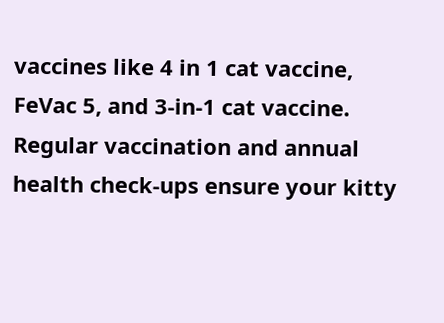vaccines like 4 in 1 cat vaccine, FeVac 5, and 3-in-1 cat vaccine. Regular vaccination and annual health check-ups ensure your kitty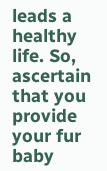leads a healthy life. So, ascertain that you provide your fur baby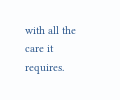with all the care it requires.